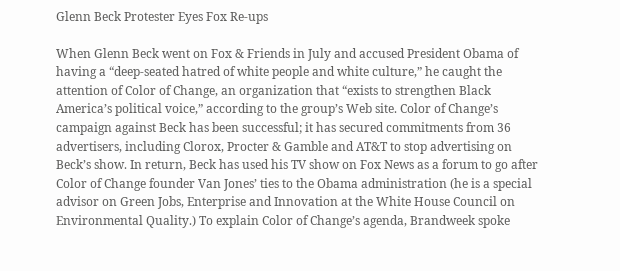Glenn Beck Protester Eyes Fox Re-ups

When Glenn Beck went on Fox & Friends in July and accused President Obama of having a “deep-seated hatred of white people and white culture,” he caught the attention of Color of Change, an organization that “exists to strengthen Black America’s political voice,” according to the group’s Web site. Color of Change’s campaign against Beck has been successful; it has secured commitments from 36 advertisers, including Clorox, Procter & Gamble and AT&T to stop advertising on Beck’s show. In return, Beck has used his TV show on Fox News as a forum to go after Color of Change founder Van Jones’ ties to the Obama administration (he is a special advisor on Green Jobs, Enterprise and Innovation at the White House Council on Environmental Quality.) To explain Color of Change’s agenda, Brandweek spoke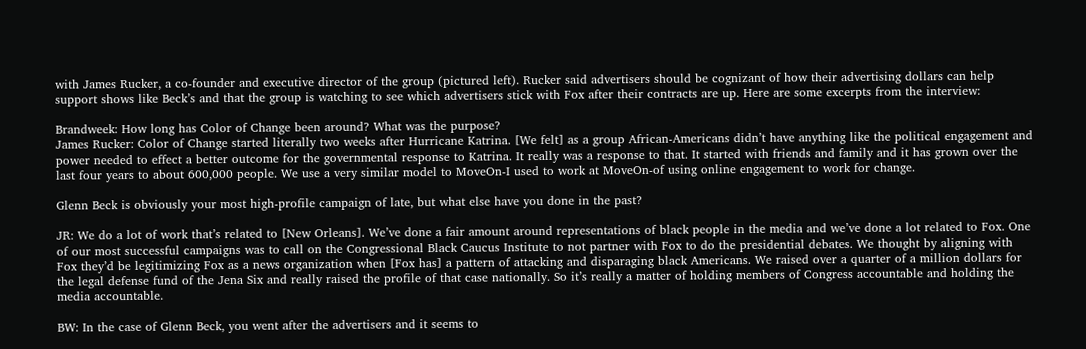with James Rucker, a co-founder and executive director of the group (pictured left). Rucker said advertisers should be cognizant of how their advertising dollars can help support shows like Beck’s and that the group is watching to see which advertisers stick with Fox after their contracts are up. Here are some excerpts from the interview:

Brandweek: How long has Color of Change been around? What was the purpose?
James Rucker: Color of Change started literally two weeks after Hurricane Katrina. [We felt] as a group African-Americans didn’t have anything like the political engagement and power needed to effect a better outcome for the governmental response to Katrina. It really was a response to that. It started with friends and family and it has grown over the last four years to about 600,000 people. We use a very similar model to MoveOn-I used to work at MoveOn-of using online engagement to work for change.

Glenn Beck is obviously your most high-profile campaign of late, but what else have you done in the past?

JR: We do a lot of work that’s related to [New Orleans]. We’ve done a fair amount around representations of black people in the media and we’ve done a lot related to Fox. One of our most successful campaigns was to call on the Congressional Black Caucus Institute to not partner with Fox to do the presidential debates. We thought by aligning with Fox they’d be legitimizing Fox as a news organization when [Fox has] a pattern of attacking and disparaging black Americans. We raised over a quarter of a million dollars for the legal defense fund of the Jena Six and really raised the profile of that case nationally. So it’s really a matter of holding members of Congress accountable and holding the media accountable.

BW: In the case of Glenn Beck, you went after the advertisers and it seems to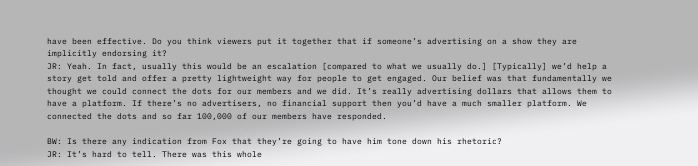have been effective. Do you think viewers put it together that if someone’s advertising on a show they are implicitly endorsing it?
JR: Yeah. In fact, usually this would be an escalation [compared to what we usually do.] [Typically] we’d help a story get told and offer a pretty lightweight way for people to get engaged. Our belief was that fundamentally we thought we could connect the dots for our members and we did. It’s really advertising dollars that allows them to have a platform. If there’s no advertisers, no financial support then you’d have a much smaller platform. We connected the dots and so far 100,000 of our members have responded.

BW: Is there any indication from Fox that they’re going to have him tone down his rhetoric?
JR: It’s hard to tell. There was this whole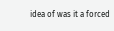idea of was it a forced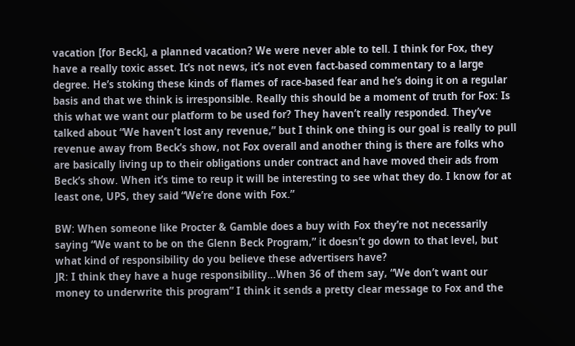vacation [for Beck], a planned vacation? We were never able to tell. I think for Fox, they have a really toxic asset. It’s not news, it’s not even fact-based commentary to a large degree. He’s stoking these kinds of flames of race-based fear and he’s doing it on a regular basis and that we think is irresponsible. Really this should be a moment of truth for Fox: Is this what we want our platform to be used for? They haven’t really responded. They’ve talked about “We haven’t lost any revenue,” but I think one thing is our goal is really to pull revenue away from Beck’s show, not Fox overall and another thing is there are folks who are basically living up to their obligations under contract and have moved their ads from Beck’s show. When it’s time to reup it will be interesting to see what they do. I know for at least one, UPS, they said “We’re done with Fox.”

BW: When someone like Procter & Gamble does a buy with Fox they’re not necessarily saying “We want to be on the Glenn Beck Program,” it doesn’t go down to that level, but what kind of responsibility do you believe these advertisers have?
JR: I think they have a huge responsibility…When 36 of them say, “We don’t want our money to underwrite this program” I think it sends a pretty clear message to Fox and the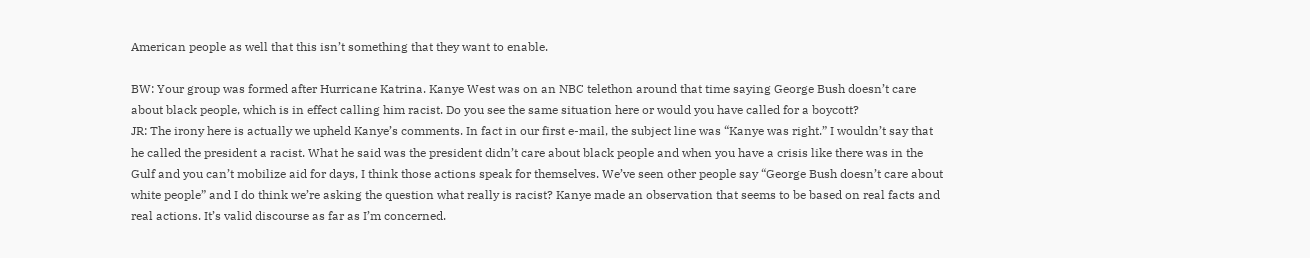American people as well that this isn’t something that they want to enable.

BW: Your group was formed after Hurricane Katrina. Kanye West was on an NBC telethon around that time saying George Bush doesn’t care about black people, which is in effect calling him racist. Do you see the same situation here or would you have called for a boycott?
JR: The irony here is actually we upheld Kanye’s comments. In fact in our first e-mail, the subject line was “Kanye was right.” I wouldn’t say that he called the president a racist. What he said was the president didn’t care about black people and when you have a crisis like there was in the Gulf and you can’t mobilize aid for days, I think those actions speak for themselves. We’ve seen other people say “George Bush doesn’t care about white people” and I do think we’re asking the question what really is racist? Kanye made an observation that seems to be based on real facts and real actions. It’s valid discourse as far as I’m concerned.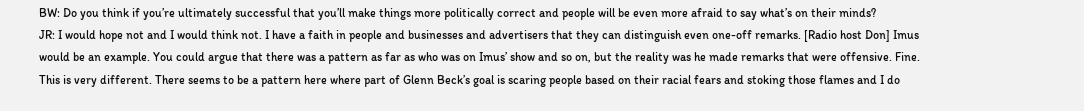BW: Do you think if you’re ultimately successful that you’ll make things more politically correct and people will be even more afraid to say what’s on their minds?
JR: I would hope not and I would think not. I have a faith in people and businesses and advertisers that they can distinguish even one-off remarks. [Radio host Don] Imus would be an example. You could argue that there was a pattern as far as who was on Imus’ show and so on, but the reality was he made remarks that were offensive. Fine. This is very different. There seems to be a pattern here where part of Glenn Beck’s goal is scaring people based on their racial fears and stoking those flames and I do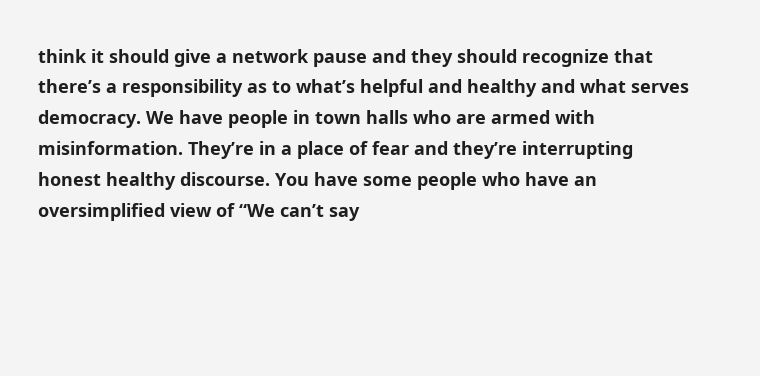think it should give a network pause and they should recognize that there’s a responsibility as to what’s helpful and healthy and what serves democracy. We have people in town halls who are armed with misinformation. They’re in a place of fear and they’re interrupting honest healthy discourse. You have some people who have an oversimplified view of “We can’t say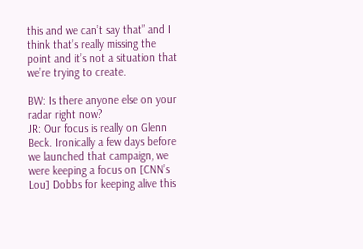this and we can’t say that” and I think that’s really missing the point and it’s not a situation that we’re trying to create.

BW: Is there anyone else on your radar right now?
JR: Our focus is really on Glenn Beck. Ironically a few days before we launched that campaign, we were keeping a focus on [CNN’s Lou] Dobbs for keeping alive this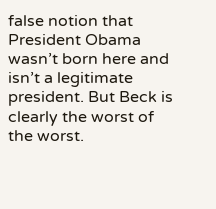false notion that President Obama wasn’t born here and isn’t a legitimate president. But Beck is clearly the worst of the worst.